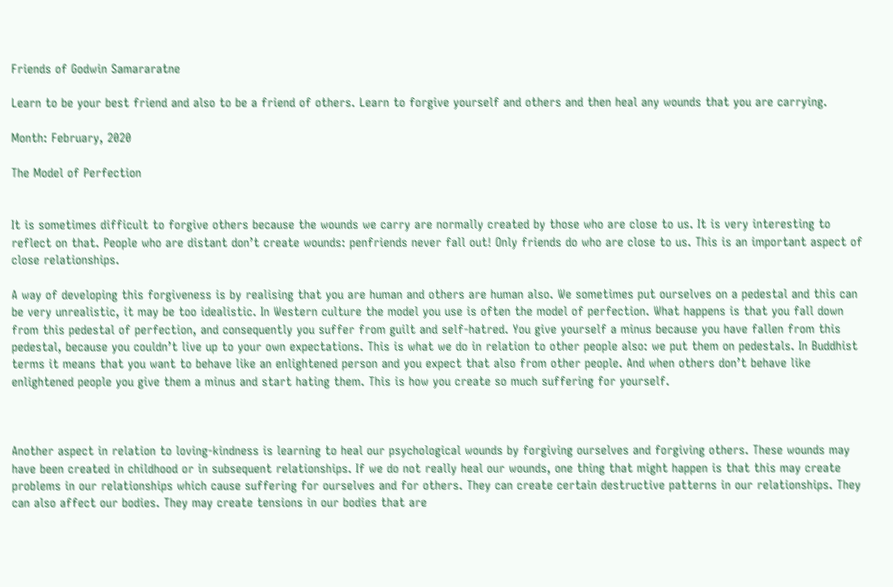Friends of Godwin Samararatne

Learn to be your best friend and also to be a friend of others. Learn to forgive yourself and others and then heal any wounds that you are carrying.

Month: February, 2020

The Model of Perfection


It is sometimes difficult to forgive others because the wounds we carry are normally created by those who are close to us. It is very interesting to reflect on that. People who are distant don’t create wounds: penfriends never fall out! Only friends do who are close to us. This is an important aspect of close relationships.

A way of developing this forgiveness is by realising that you are human and others are human also. We sometimes put ourselves on a pedestal and this can be very unrealistic, it may be too idealistic. In Western culture the model you use is often the model of perfection. What happens is that you fall down from this pedestal of perfection, and consequently you suffer from guilt and self-hatred. You give yourself a minus because you have fallen from this pedestal, because you couldn’t live up to your own expectations. This is what we do in relation to other people also: we put them on pedestals. In Buddhist terms it means that you want to behave like an enlightened person and you expect that also from other people. And when others don’t behave like enlightened people you give them a minus and start hating them. This is how you create so much suffering for yourself.



Another aspect in relation to loving-kindness is learning to heal our psychological wounds by forgiving ourselves and forgiving others. These wounds may have been created in childhood or in subsequent relationships. If we do not really heal our wounds, one thing that might happen is that this may create problems in our relationships which cause suffering for ourselves and for others. They can create certain destructive patterns in our relationships. They can also affect our bodies. They may create tensions in our bodies that are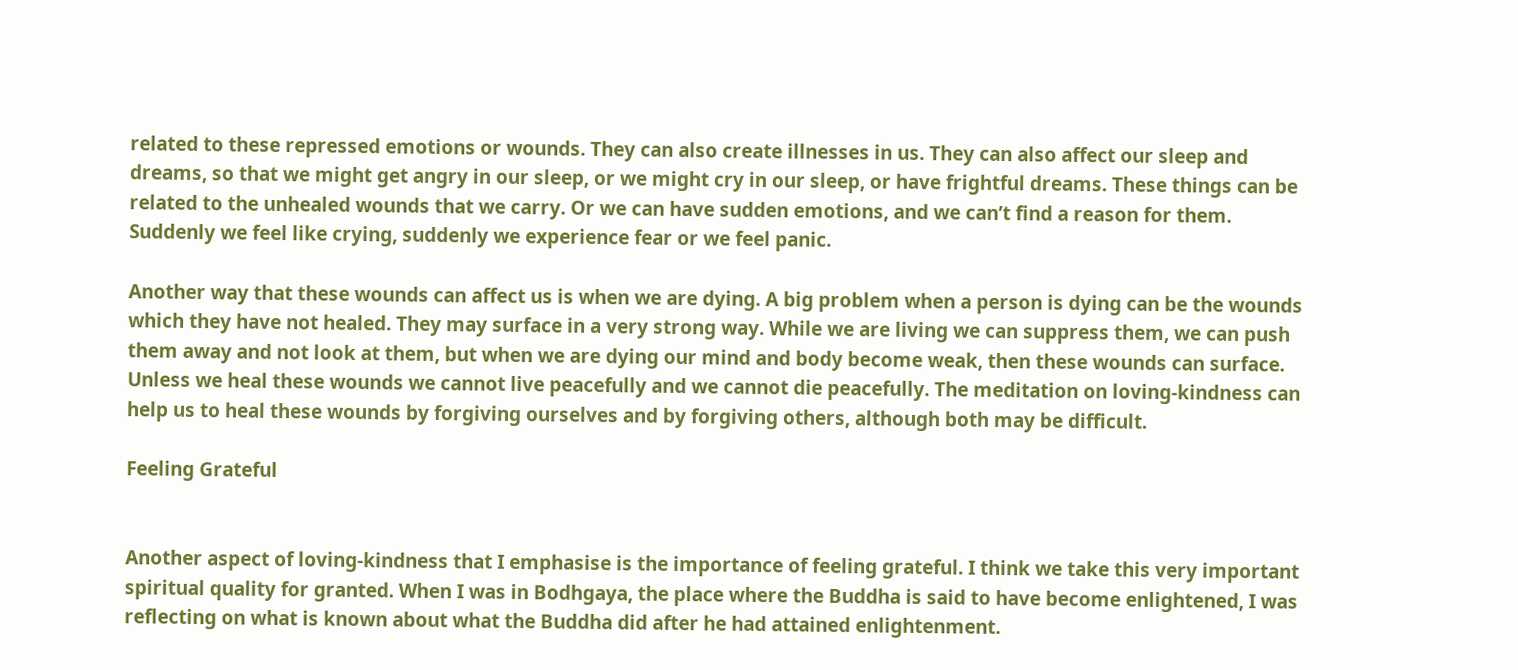related to these repressed emotions or wounds. They can also create illnesses in us. They can also affect our sleep and dreams, so that we might get angry in our sleep, or we might cry in our sleep, or have frightful dreams. These things can be related to the unhealed wounds that we carry. Or we can have sudden emotions, and we can’t find a reason for them. Suddenly we feel like crying, suddenly we experience fear or we feel panic.

Another way that these wounds can affect us is when we are dying. A big problem when a person is dying can be the wounds which they have not healed. They may surface in a very strong way. While we are living we can suppress them, we can push them away and not look at them, but when we are dying our mind and body become weak, then these wounds can surface. Unless we heal these wounds we cannot live peacefully and we cannot die peacefully. The meditation on loving-kindness can help us to heal these wounds by forgiving ourselves and by forgiving others, although both may be difficult.

Feeling Grateful


Another aspect of loving-kindness that I emphasise is the importance of feeling grateful. I think we take this very important spiritual quality for granted. When I was in Bodhgaya, the place where the Buddha is said to have become enlightened, I was reflecting on what is known about what the Buddha did after he had attained enlightenment.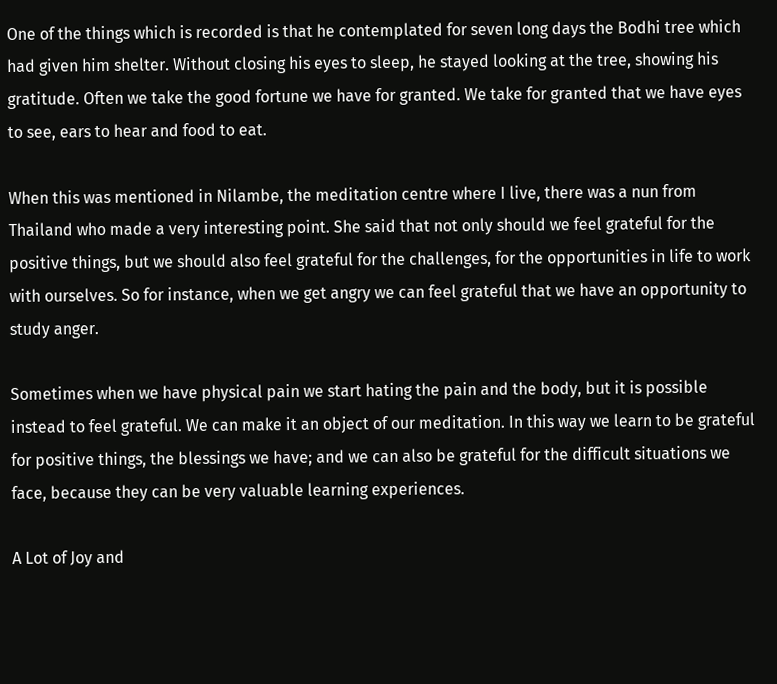One of the things which is recorded is that he contemplated for seven long days the Bodhi tree which had given him shelter. Without closing his eyes to sleep, he stayed looking at the tree, showing his gratitude. Often we take the good fortune we have for granted. We take for granted that we have eyes to see, ears to hear and food to eat.

When this was mentioned in Nilambe, the meditation centre where I live, there was a nun from Thailand who made a very interesting point. She said that not only should we feel grateful for the positive things, but we should also feel grateful for the challenges, for the opportunities in life to work with ourselves. So for instance, when we get angry we can feel grateful that we have an opportunity to study anger.

Sometimes when we have physical pain we start hating the pain and the body, but it is possible instead to feel grateful. We can make it an object of our meditation. In this way we learn to be grateful for positive things, the blessings we have; and we can also be grateful for the difficult situations we face, because they can be very valuable learning experiences.

A Lot of Joy and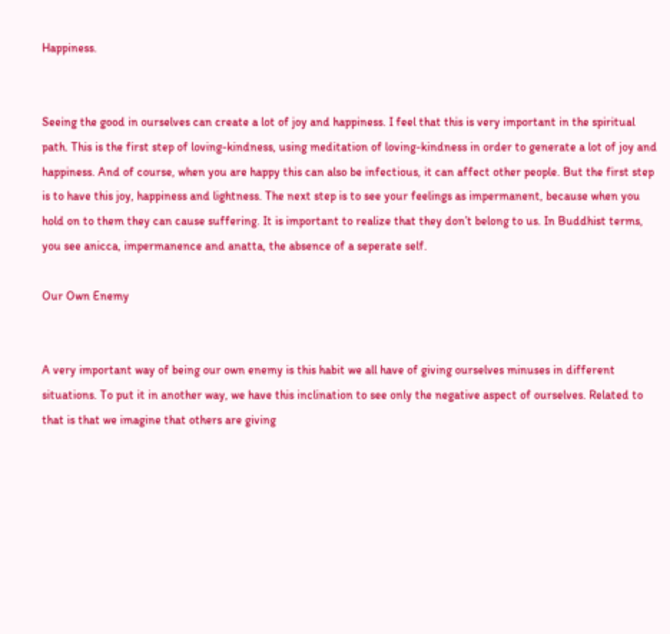Happiness.


Seeing the good in ourselves can create a lot of joy and happiness. I feel that this is very important in the spiritual path. This is the first step of loving-kindness, using meditation of loving-kindness in order to generate a lot of joy and happiness. And of course, when you are happy this can also be infectious, it can affect other people. But the first step is to have this joy, happiness and lightness. The next step is to see your feelings as impermanent, because when you hold on to them they can cause suffering. It is important to realize that they don’t belong to us. In Buddhist terms, you see anicca, impermanence and anatta, the absence of a seperate self.

Our Own Enemy


A very important way of being our own enemy is this habit we all have of giving ourselves minuses in different situations. To put it in another way, we have this inclination to see only the negative aspect of ourselves. Related to that is that we imagine that others are giving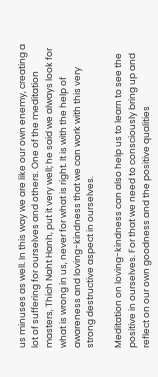us minuses as well. In this way we are like our own enemy, creating a lot of suffering for ourselves and others. One of the meditation masters, Thich Naht Hanh, put it very well; he said we always look for what is wrong in us, never for what is right. It is with the help of awareness and loving-kindness that we can work with this very strong destructive aspect in ourselves.

Meditation on loving-kindness can also help us to learn to see the positive in ourselves. For that we need to consciously bring up and reflect on our own goodness and the positive qualities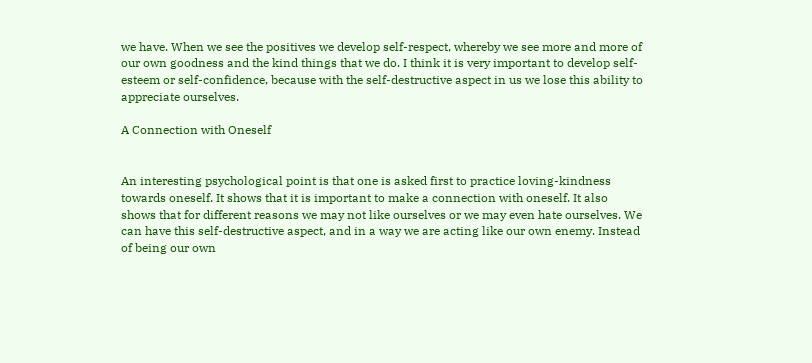we have. When we see the positives we develop self-respect, whereby we see more and more of our own goodness and the kind things that we do. I think it is very important to develop self-esteem or self-confidence, because with the self-destructive aspect in us we lose this ability to appreciate ourselves.

A Connection with Oneself


An interesting psychological point is that one is asked first to practice loving-kindness towards oneself. It shows that it is important to make a connection with oneself. It also shows that for different reasons we may not like ourselves or we may even hate ourselves. We can have this self-destructive aspect, and in a way we are acting like our own enemy. Instead of being our own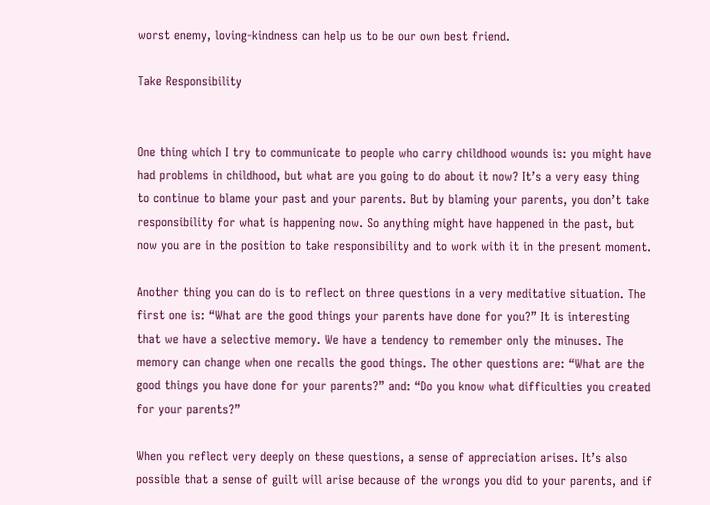worst enemy, loving-kindness can help us to be our own best friend.

Take Responsibility


One thing which I try to communicate to people who carry childhood wounds is: you might have had problems in childhood, but what are you going to do about it now? It’s a very easy thing to continue to blame your past and your parents. But by blaming your parents, you don’t take responsibility for what is happening now. So anything might have happened in the past, but now you are in the position to take responsibility and to work with it in the present moment.

Another thing you can do is to reflect on three questions in a very meditative situation. The first one is: “What are the good things your parents have done for you?” It is interesting that we have a selective memory. We have a tendency to remember only the minuses. The memory can change when one recalls the good things. The other questions are: “What are the good things you have done for your parents?” and: “Do you know what difficulties you created for your parents?”

When you reflect very deeply on these questions, a sense of appreciation arises. It’s also possible that a sense of guilt will arise because of the wrongs you did to your parents, and if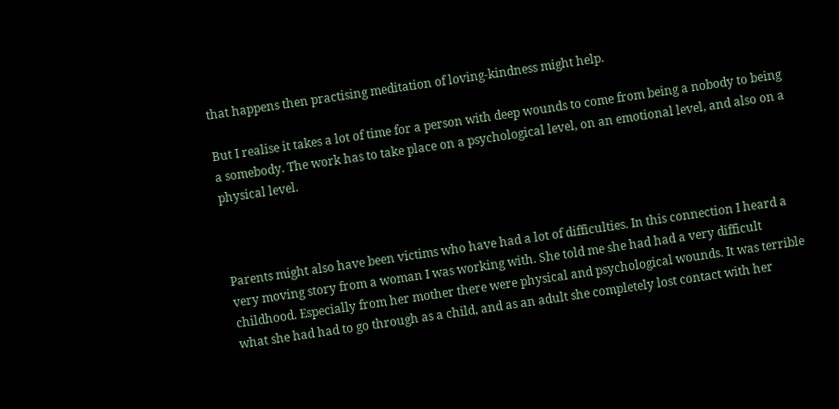that happens then practising meditation of loving-kindness might help.

But I realise it takes a lot of time for a person with deep wounds to come from being a nobody to being a somebody. The work has to take place on a psychological level, on an emotional level, and also on a physical level.



Parents might also have been victims who have had a lot of difficulties. In this connection I heard a very moving story from a woman I was working with. She told me she had had a very difficult childhood. Especially from her mother there were physical and psychological wounds. It was terrible what she had had to go through as a child, and as an adult she completely lost contact with her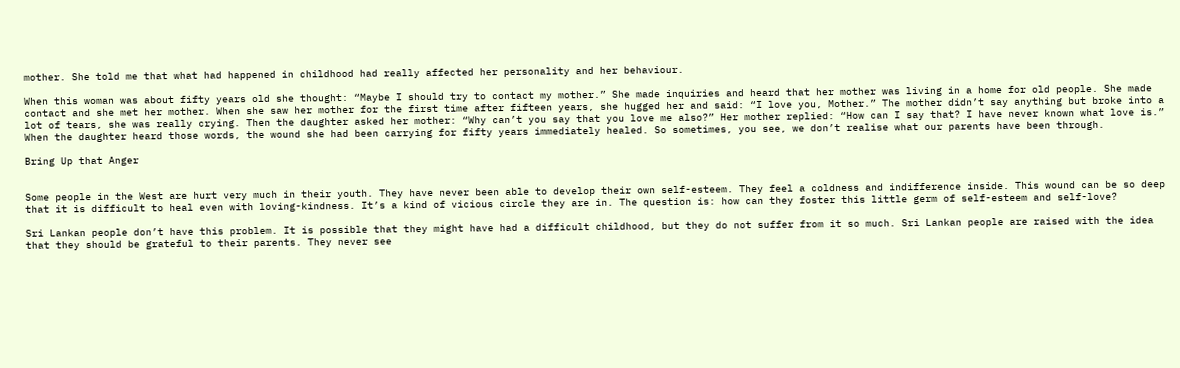mother. She told me that what had happened in childhood had really affected her personality and her behaviour.

When this woman was about fifty years old she thought: “Maybe I should try to contact my mother.” She made inquiries and heard that her mother was living in a home for old people. She made contact and she met her mother. When she saw her mother for the first time after fifteen years, she hugged her and said: “I love you, Mother.” The mother didn’t say anything but broke into a lot of tears, she was really crying. Then the daughter asked her mother: “Why can’t you say that you love me also?” Her mother replied: “How can I say that? I have never known what love is.” When the daughter heard those words, the wound she had been carrying for fifty years immediately healed. So sometimes, you see, we don’t realise what our parents have been through.

Bring Up that Anger


Some people in the West are hurt very much in their youth. They have never been able to develop their own self-esteem. They feel a coldness and indifference inside. This wound can be so deep that it is difficult to heal even with loving-kindness. It’s a kind of vicious circle they are in. The question is: how can they foster this little germ of self-esteem and self-love?

Sri Lankan people don’t have this problem. It is possible that they might have had a difficult childhood, but they do not suffer from it so much. Sri Lankan people are raised with the idea that they should be grateful to their parents. They never see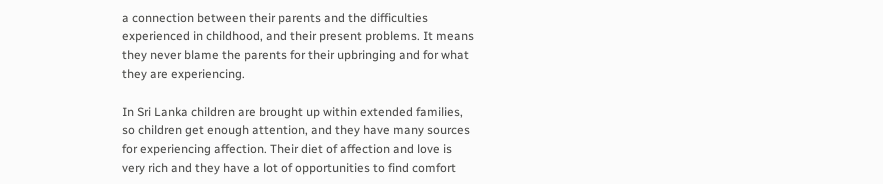a connection between their parents and the difficulties experienced in childhood, and their present problems. It means they never blame the parents for their upbringing and for what they are experiencing.

In Sri Lanka children are brought up within extended families, so children get enough attention, and they have many sources for experiencing affection. Their diet of affection and love is very rich and they have a lot of opportunities to find comfort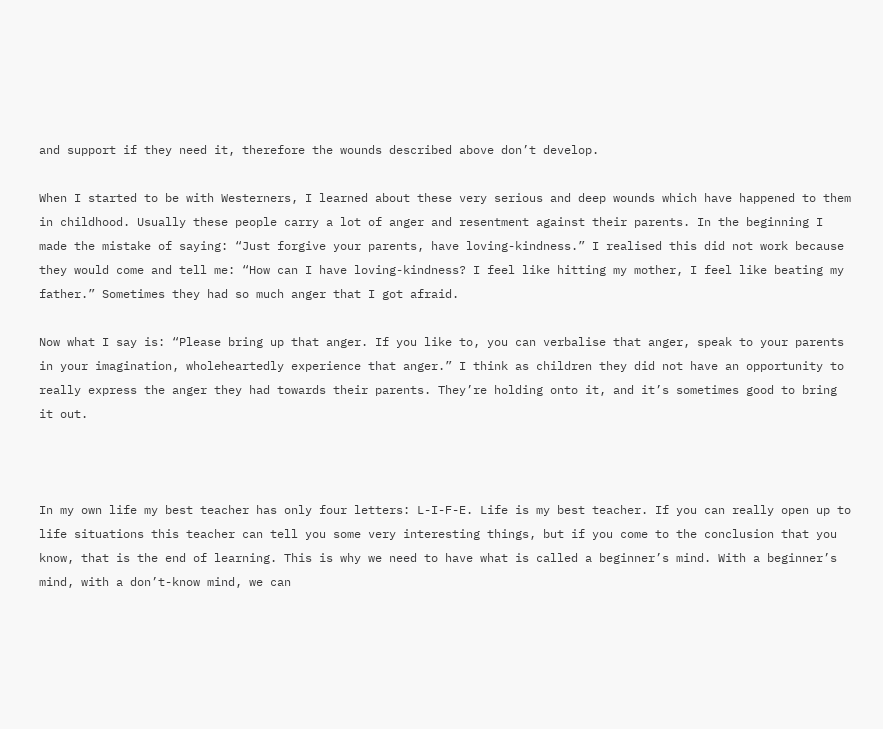and support if they need it, therefore the wounds described above don’t develop.

When I started to be with Westerners, I learned about these very serious and deep wounds which have happened to them in childhood. Usually these people carry a lot of anger and resentment against their parents. In the beginning I made the mistake of saying: “Just forgive your parents, have loving-kindness.” I realised this did not work because they would come and tell me: “How can I have loving-kindness? I feel like hitting my mother, I feel like beating my father.” Sometimes they had so much anger that I got afraid.

Now what I say is: “Please bring up that anger. If you like to, you can verbalise that anger, speak to your parents in your imagination, wholeheartedly experience that anger.” I think as children they did not have an opportunity to really express the anger they had towards their parents. They’re holding onto it, and it’s sometimes good to bring it out.



In my own life my best teacher has only four letters: L-I-F-E. Life is my best teacher. If you can really open up to life situations this teacher can tell you some very interesting things, but if you come to the conclusion that you know, that is the end of learning. This is why we need to have what is called a beginner’s mind. With a beginner’s mind, with a don’t-know mind, we can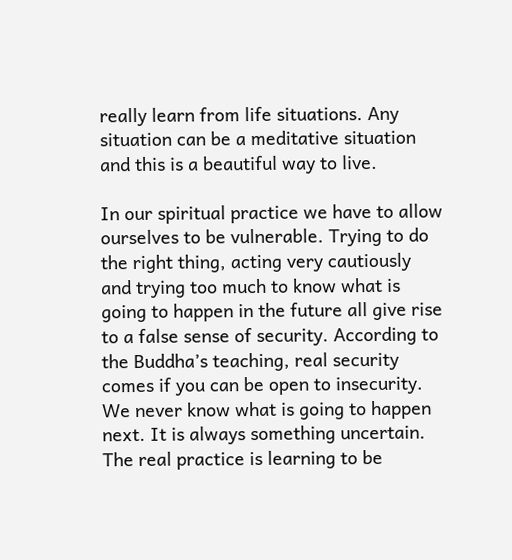really learn from life situations. Any situation can be a meditative situation and this is a beautiful way to live.

In our spiritual practice we have to allow ourselves to be vulnerable. Trying to do the right thing, acting very cautiously and trying too much to know what is going to happen in the future all give rise to a false sense of security. According to the Buddha’s teaching, real security comes if you can be open to insecurity. We never know what is going to happen next. It is always something uncertain. The real practice is learning to be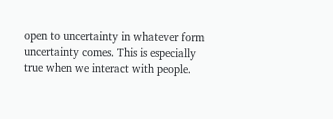open to uncertainty in whatever form uncertainty comes. This is especially true when we interact with people.